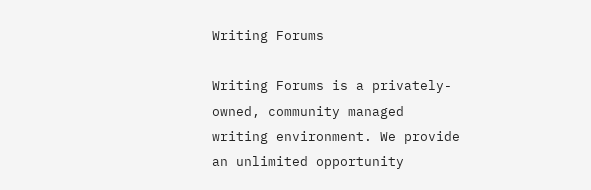Writing Forums

Writing Forums is a privately-owned, community managed writing environment. We provide an unlimited opportunity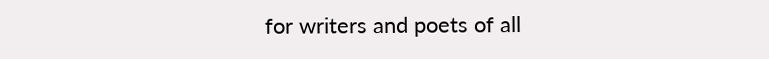for writers and poets of all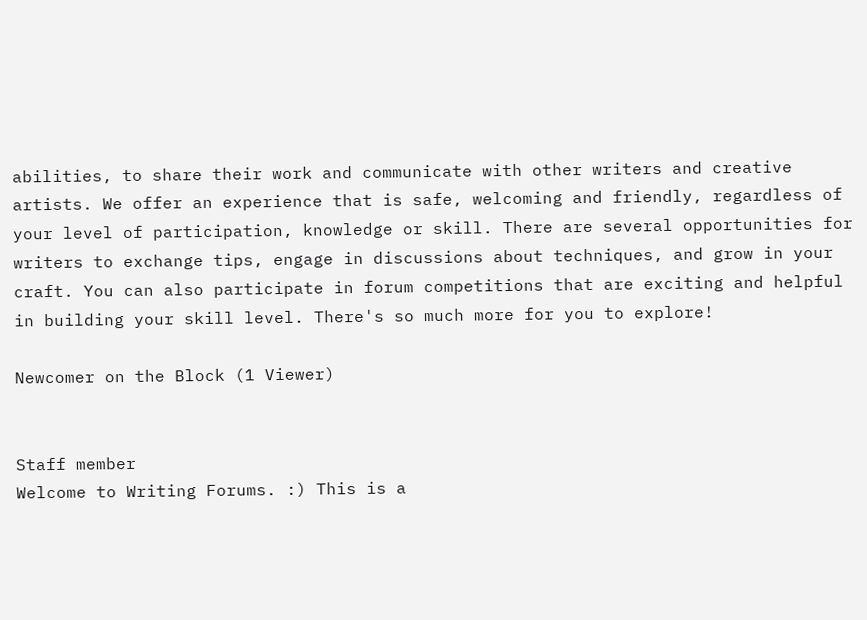abilities, to share their work and communicate with other writers and creative artists. We offer an experience that is safe, welcoming and friendly, regardless of your level of participation, knowledge or skill. There are several opportunities for writers to exchange tips, engage in discussions about techniques, and grow in your craft. You can also participate in forum competitions that are exciting and helpful in building your skill level. There's so much more for you to explore!

Newcomer on the Block (1 Viewer)


Staff member
Welcome to Writing Forums. :) This is a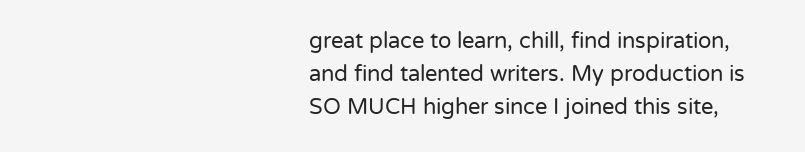great place to learn, chill, find inspiration, and find talented writers. My production is SO MUCH higher since I joined this site,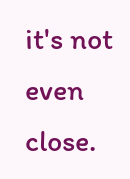it's not even close.